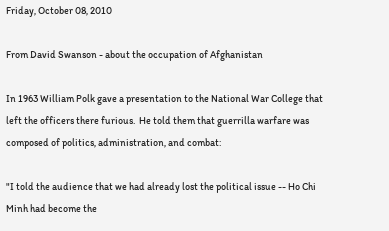Friday, October 08, 2010

From David Swanson - about the occupation of Afghanistan

In 1963 William Polk gave a presentation to the National War College that left the officers there furious.  He told them that guerrilla warfare was composed of politics, administration, and combat:

"I told the audience that we had already lost the political issue -- Ho Chi Minh had become the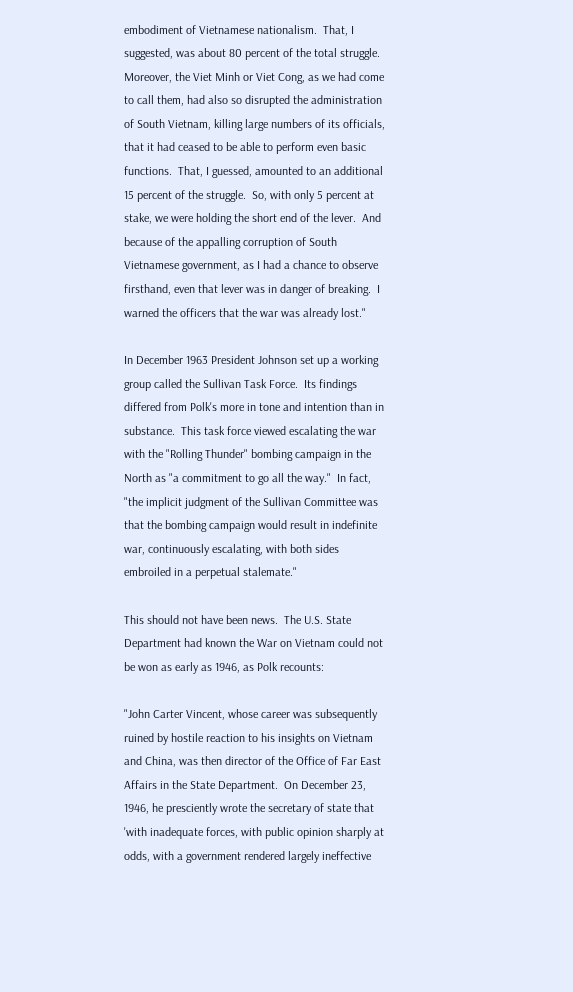embodiment of Vietnamese nationalism.  That, I suggested, was about 80 percent of the total struggle.  Moreover, the Viet Minh or Viet Cong, as we had come to call them, had also so disrupted the administration of South Vietnam, killing large numbers of its officials, that it had ceased to be able to perform even basic functions.  That, I guessed, amounted to an additional 15 percent of the struggle.  So, with only 5 percent at stake, we were holding the short end of the lever.  And because of the appalling corruption of South Vietnamese government, as I had a chance to observe firsthand, even that lever was in danger of breaking.  I warned the officers that the war was already lost."

In December 1963 President Johnson set up a working group called the Sullivan Task Force.  Its findings differed from Polk's more in tone and intention than in substance.  This task force viewed escalating the war with the "Rolling Thunder" bombing campaign in the North as "a commitment to go all the way."  In fact, "the implicit judgment of the Sullivan Committee was that the bombing campaign would result in indefinite war, continuously escalating, with both sides embroiled in a perpetual stalemate."

This should not have been news.  The U.S. State Department had known the War on Vietnam could not be won as early as 1946, as Polk recounts:

"John Carter Vincent, whose career was subsequently ruined by hostile reaction to his insights on Vietnam and China, was then director of the Office of Far East Affairs in the State Department.  On December 23, 1946, he presciently wrote the secretary of state that  'with inadequate forces, with public opinion sharply at odds, with a government rendered largely ineffective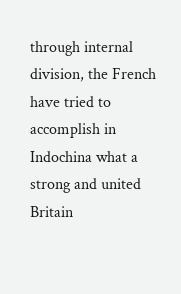through internal division, the French have tried to accomplish in Indochina what a strong and united Britain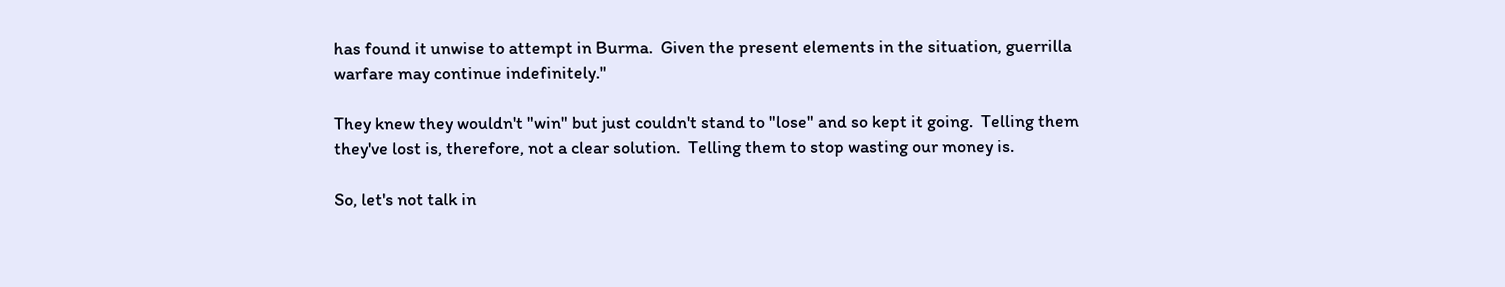has found it unwise to attempt in Burma.  Given the present elements in the situation, guerrilla warfare may continue indefinitely."

They knew they wouldn't "win" but just couldn't stand to "lose" and so kept it going.  Telling them they've lost is, therefore, not a clear solution.  Telling them to stop wasting our money is.

So, let's not talk in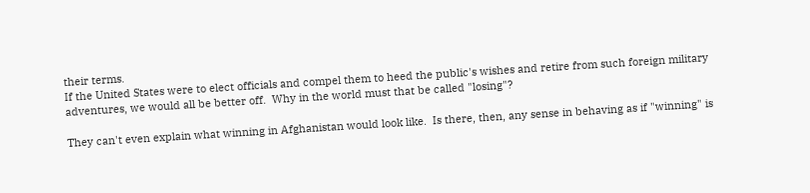their terms.
If the United States were to elect officials and compel them to heed the public's wishes and retire from such foreign military adventures, we would all be better off.  Why in the world must that be called "losing"?

They can't even explain what winning in Afghanistan would look like.  Is there, then, any sense in behaving as if "winning" is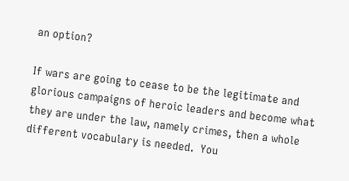an option?

If wars are going to cease to be the legitimate and glorious campaigns of heroic leaders and become what they are under the law, namely crimes, then a whole different vocabulary is needed.  You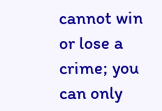cannot win or lose a crime; you can only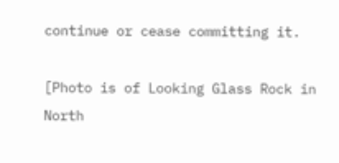continue or cease committing it.

[Photo is of Looking Glass Rock in North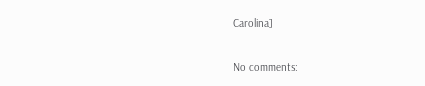Carolina]

No comments: